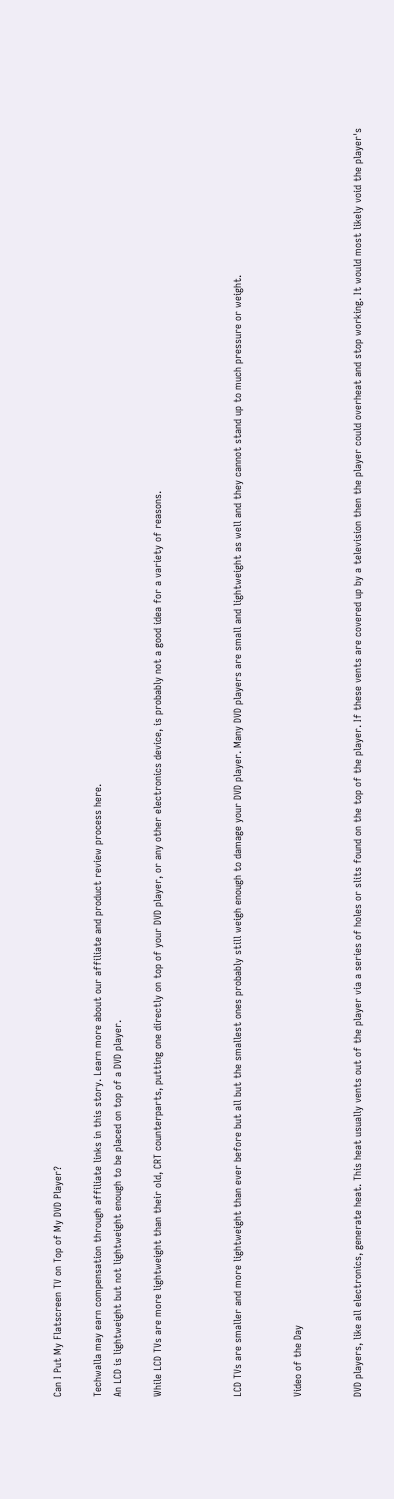Can I Put My Flatscreen TV on Top of My DVD Player?

Techwalla may earn compensation through affiliate links in this story. Learn more about our affiliate and product review process here.
An LCD is lightweight but not lightweight enough to be placed on top of a DVD player.

While LCD TVs are more lightweight than their old, CRT counterparts, putting one directly on top of your DVD player, or any other electronics device, is probably not a good idea for a variety of reasons.



LCD TVs are smaller and more lightweight than ever before but all but the smallest ones probably still weigh enough to damage your DVD player. Many DVD players are small and lightweight as well and they cannot stand up to much pressure or weight.


Video of the Day


DVD players, like all electronics, generate heat. This heat usually vents out of the player via a series of holes or slits found on the top of the player. If these vents are covered up by a television then the player could overheat and stop working. It would most likely void the player's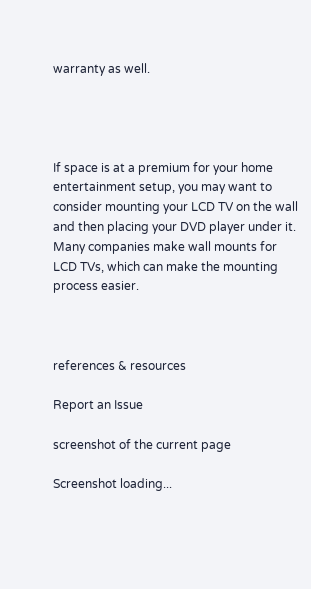warranty as well.




If space is at a premium for your home entertainment setup, you may want to consider mounting your LCD TV on the wall and then placing your DVD player under it. Many companies make wall mounts for LCD TVs, which can make the mounting process easier.



references & resources

Report an Issue

screenshot of the current page

Screenshot loading...